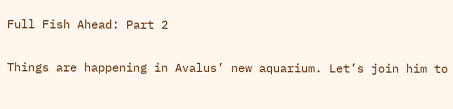Full Fish Ahead: Part 2

Things are happening in Avalus’ new aquarium. Let’s join him to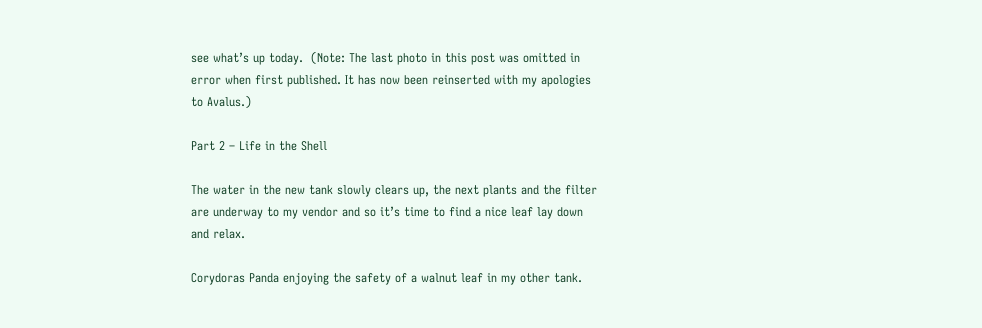see what’s up today.  (Note: The last photo in this post was omitted in error when first published. It has now been reinserted with my apologies to Avalus.)

Part 2 – Life in the Shell

The water in the new tank slowly clears up, the next plants and the filter are underway to my vendor and so it’s time to find a nice leaf lay down and relax.

Corydoras Panda enjoying the safety of a walnut leaf in my other tank.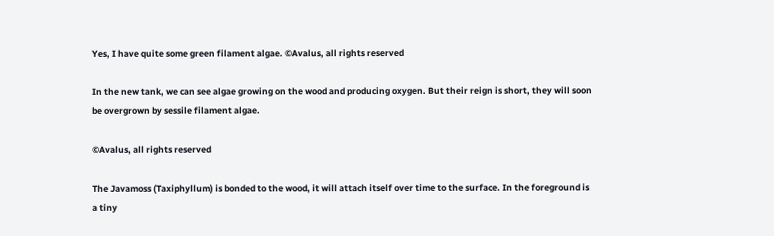Yes, I have quite some green filament algae. ©Avalus, all rights reserved

In the new tank, we can see algae growing on the wood and producing oxygen. But their reign is short, they will soon be overgrown by sessile filament algae.

©Avalus, all rights reserved

The Javamoss (Taxiphyllum) is bonded to the wood, it will attach itself over time to the surface. In the foreground is a tiny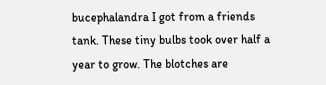bucephalandra I got from a friends tank. These tiny bulbs took over half a year to grow. The blotches are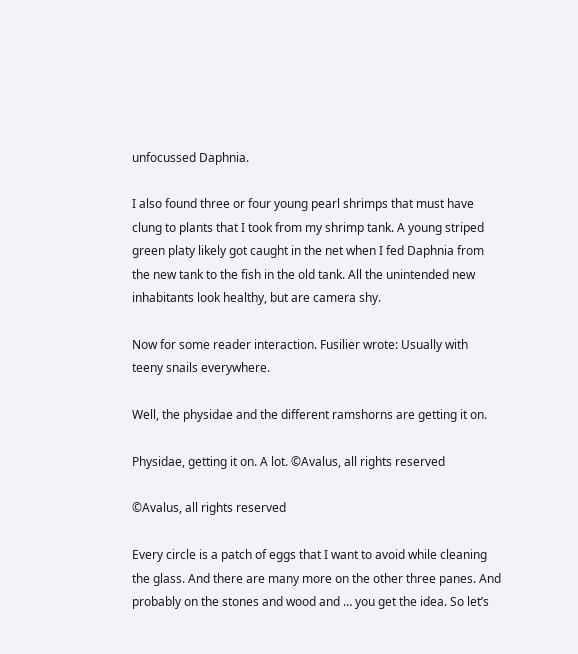unfocussed Daphnia.

I also found three or four young pearl shrimps that must have clung to plants that I took from my shrimp tank. A young striped green platy likely got caught in the net when I fed Daphnia from the new tank to the fish in the old tank. All the unintended new inhabitants look healthy, but are camera shy.

Now for some reader interaction. Fusilier wrote: Usually with teeny snails everywhere.

Well, the physidae and the different ramshorns are getting it on.

Physidae, getting it on. A lot. ©Avalus, all rights reserved

©Avalus, all rights reserved

Every circle is a patch of eggs that I want to avoid while cleaning the glass. And there are many more on the other three panes. And probably on the stones and wood and … you get the idea. So let’s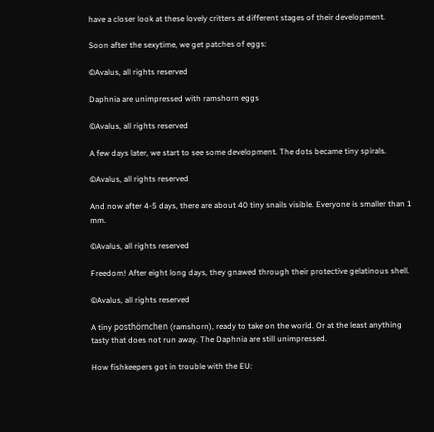have a closer look at these lovely critters at different stages of their development.

Soon after the sexytime, we get patches of eggs:

©Avalus, all rights reserved

Daphnia are unimpressed with ramshorn eggs

©Avalus, all rights reserved

A few days later, we start to see some development. The dots became tiny spirals.

©Avalus, all rights reserved

And now after 4-5 days, there are about 40 tiny snails visible. Everyone is smaller than 1 mm.

©Avalus, all rights reserved

Freedom! After eight long days, they gnawed through their protective gelatinous shell.

©Avalus, all rights reserved

A tiny posthörnchen (ramshorn), ready to take on the world. Or at the least anything tasty that does not run away. The Daphnia are still unimpressed.

How fishkeepers got in trouble with the EU: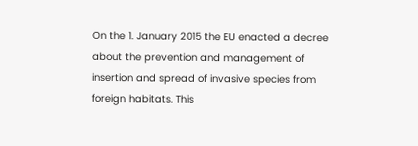On the 1. January 2015 the EU enacted a decree about the prevention and management of insertion and spread of invasive species from foreign habitats. This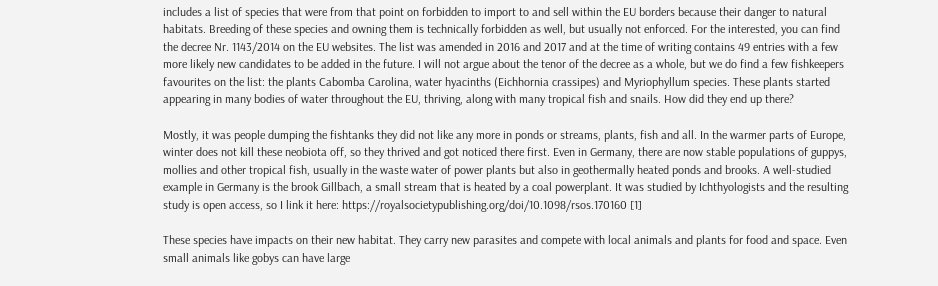includes a list of species that were from that point on forbidden to import to and sell within the EU borders because their danger to natural habitats. Breeding of these species and owning them is technically forbidden as well, but usually not enforced. For the interested, you can find the decree Nr. 1143/2014 on the EU websites. The list was amended in 2016 and 2017 and at the time of writing contains 49 entries with a few more likely new candidates to be added in the future. I will not argue about the tenor of the decree as a whole, but we do find a few fishkeepers favourites on the list: the plants Cabomba Carolina, water hyacinths (Eichhornia crassipes) and Myriophyllum species. These plants started appearing in many bodies of water throughout the EU, thriving, along with many tropical fish and snails. How did they end up there?

Mostly, it was people dumping the fishtanks they did not like any more in ponds or streams, plants, fish and all. In the warmer parts of Europe, winter does not kill these neobiota off, so they thrived and got noticed there first. Even in Germany, there are now stable populations of guppys, mollies and other tropical fish, usually in the waste water of power plants but also in geothermally heated ponds and brooks. A well-studied example in Germany is the brook Gillbach, a small stream that is heated by a coal powerplant. It was studied by Ichthyologists and the resulting study is open access, so I link it here: https://royalsocietypublishing.org/doi/10.1098/rsos.170160 [1]

These species have impacts on their new habitat. They carry new parasites and compete with local animals and plants for food and space. Even small animals like gobys can have large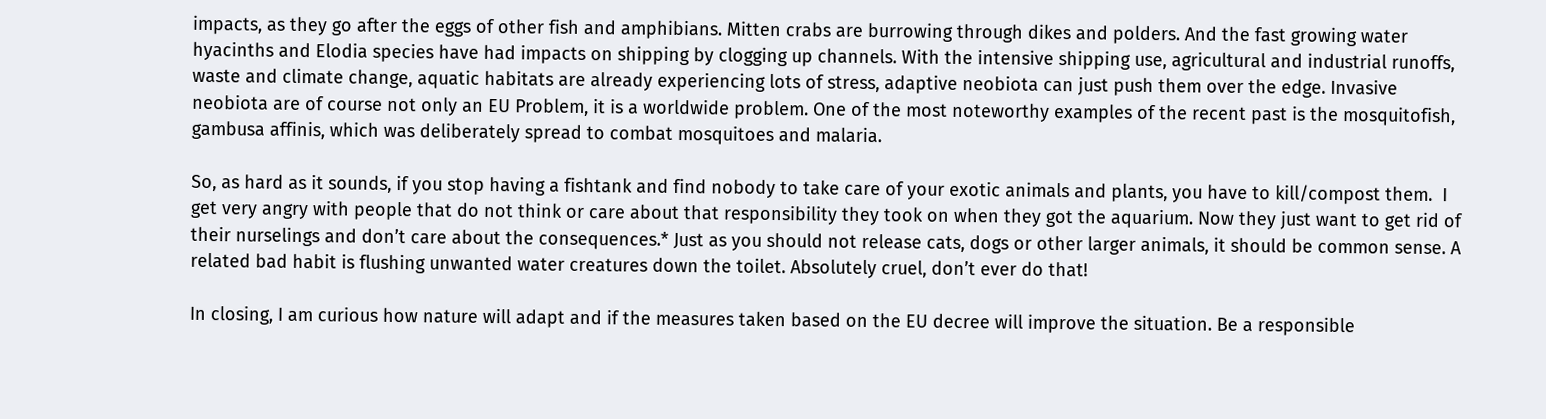impacts, as they go after the eggs of other fish and amphibians. Mitten crabs are burrowing through dikes and polders. And the fast growing water hyacinths and Elodia species have had impacts on shipping by clogging up channels. With the intensive shipping use, agricultural and industrial runoffs, waste and climate change, aquatic habitats are already experiencing lots of stress, adaptive neobiota can just push them over the edge. Invasive neobiota are of course not only an EU Problem, it is a worldwide problem. One of the most noteworthy examples of the recent past is the mosquitofish, gambusa affinis, which was deliberately spread to combat mosquitoes and malaria.

So, as hard as it sounds, if you stop having a fishtank and find nobody to take care of your exotic animals and plants, you have to kill/compost them.  I get very angry with people that do not think or care about that responsibility they took on when they got the aquarium. Now they just want to get rid of their nurselings and don’t care about the consequences.* Just as you should not release cats, dogs or other larger animals, it should be common sense. A related bad habit is flushing unwanted water creatures down the toilet. Absolutely cruel, don’t ever do that!

In closing, I am curious how nature will adapt and if the measures taken based on the EU decree will improve the situation. Be a responsible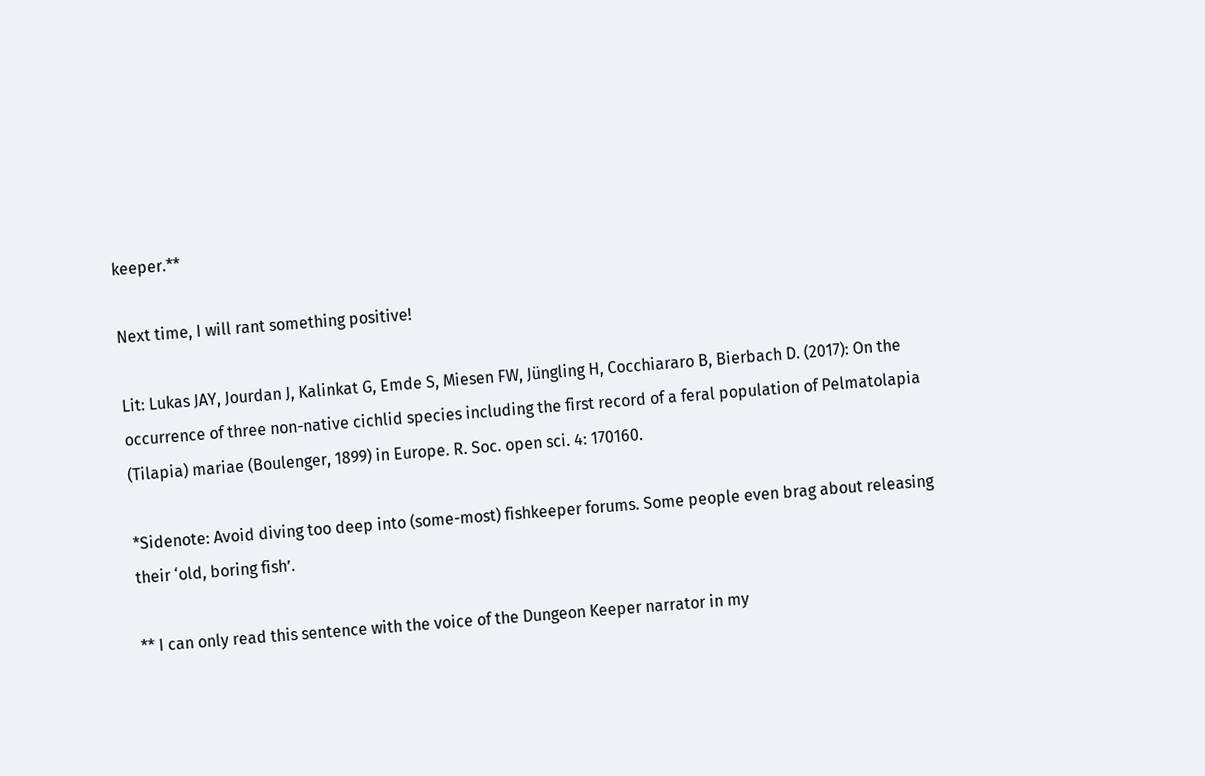keeper.**

Next time, I will rant something positive!

Lit: Lukas JAY, Jourdan J, Kalinkat G, Emde S, Miesen FW, Jüngling H, Cocchiararo B, Bierbach D. (2017): On the occurrence of three non-native cichlid species including the first record of a feral population of Pelmatolapia (Tilapia) mariae (Boulenger, 1899) in Europe. R. Soc. open sci. 4: 170160.

*Sidenote: Avoid diving too deep into (some-most) fishkeeper forums. Some people even brag about releasing their ‘old, boring fish’.

** I can only read this sentence with the voice of the Dungeon Keeper narrator in my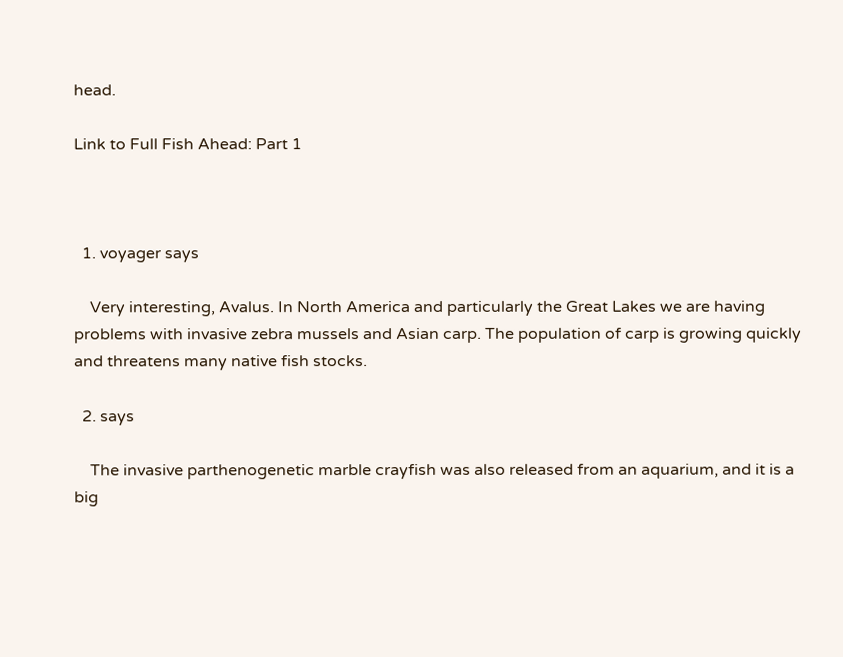head.

Link to Full Fish Ahead: Part 1



  1. voyager says

    Very interesting, Avalus. In North America and particularly the Great Lakes we are having problems with invasive zebra mussels and Asian carp. The population of carp is growing quickly and threatens many native fish stocks.

  2. says

    The invasive parthenogenetic marble crayfish was also released from an aquarium, and it is a big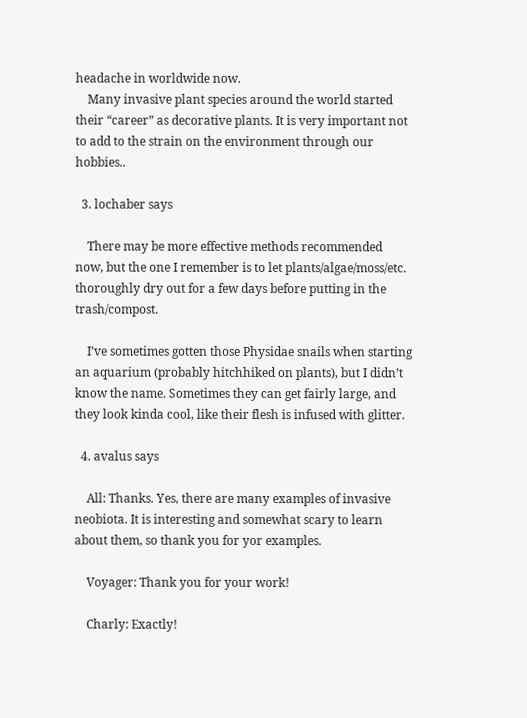headache in worldwide now.
    Many invasive plant species around the world started their “career” as decorative plants. It is very important not to add to the strain on the environment through our hobbies..

  3. lochaber says

    There may be more effective methods recommended now, but the one I remember is to let plants/algae/moss/etc. thoroughly dry out for a few days before putting in the trash/compost.

    I’ve sometimes gotten those Physidae snails when starting an aquarium (probably hitchhiked on plants), but I didn’t know the name. Sometimes they can get fairly large, and they look kinda cool, like their flesh is infused with glitter.

  4. avalus says

    All: Thanks. Yes, there are many examples of invasive neobiota. It is interesting and somewhat scary to learn about them, so thank you for yor examples.

    Voyager: Thank you for your work!

    Charly: Exactly!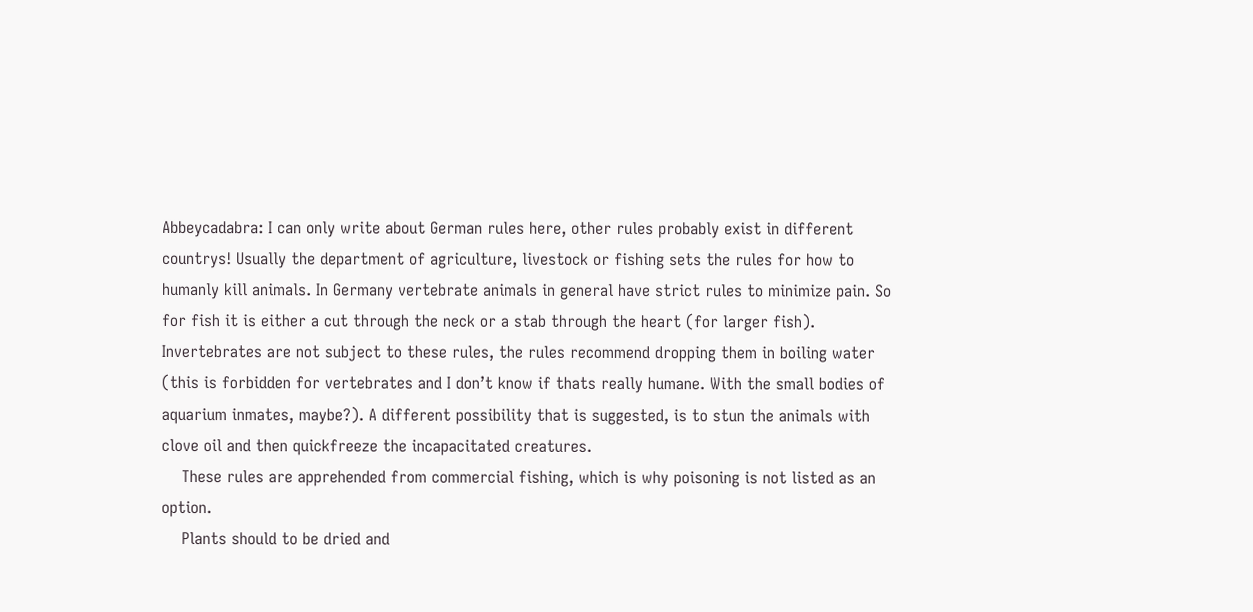Abbeycadabra: I can only write about German rules here, other rules probably exist in different countrys! Usually the department of agriculture, livestock or fishing sets the rules for how to humanly kill animals. In Germany vertebrate animals in general have strict rules to minimize pain. So for fish it is either a cut through the neck or a stab through the heart (for larger fish). Invertebrates are not subject to these rules, the rules recommend dropping them in boiling water (this is forbidden for vertebrates and I don’t know if thats really humane. With the small bodies of aquarium inmates, maybe?). A different possibility that is suggested, is to stun the animals with clove oil and then quickfreeze the incapacitated creatures.
    These rules are apprehended from commercial fishing, which is why poisoning is not listed as an option.
    Plants should to be dried and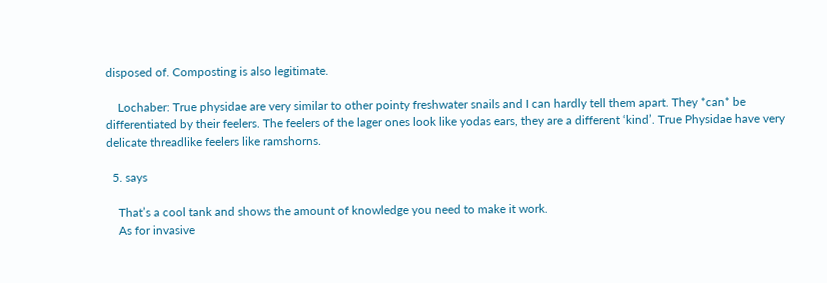disposed of. Composting is also legitimate.

    Lochaber: True physidae are very similar to other pointy freshwater snails and I can hardly tell them apart. They *can* be differentiated by their feelers. The feelers of the lager ones look like yodas ears, they are a different ‘kind’. True Physidae have very delicate threadlike feelers like ramshorns.

  5. says

    That’s a cool tank and shows the amount of knowledge you need to make it work.
    As for invasive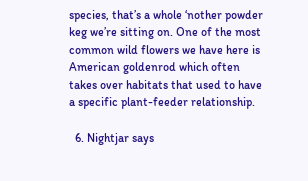species, that’s a whole ‘nother powder keg we’re sitting on. One of the most common wild flowers we have here is American goldenrod which often takes over habitats that used to have a specific plant-feeder relationship.

  6. Nightjar says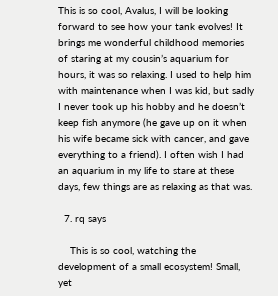This is so cool, Avalus, I will be looking forward to see how your tank evolves! It brings me wonderful childhood memories of staring at my cousin’s aquarium for hours, it was so relaxing. I used to help him with maintenance when I was kid, but sadly I never took up his hobby and he doesn’t keep fish anymore (he gave up on it when his wife became sick with cancer, and gave everything to a friend). I often wish I had an aquarium in my life to stare at these days, few things are as relaxing as that was.

  7. rq says

    This is so cool, watching the development of a small ecosystem! Small, yet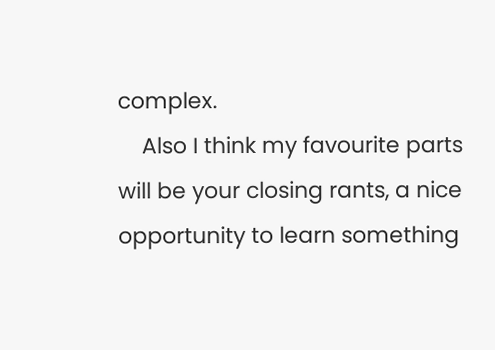complex.
    Also I think my favourite parts will be your closing rants, a nice opportunity to learn something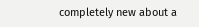completely new about a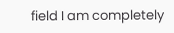field I am completely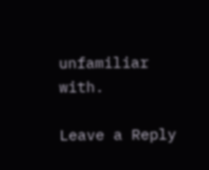unfamiliar with.

Leave a Reply